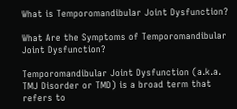What is Temporomandibular Joint Dysfunction?

What Are the Symptoms of Temporomandibular Joint Dysfunction?

Temporomandibular Joint Dysfunction (a.k.a. TMJ Disorder or TMD) is a broad term that refers to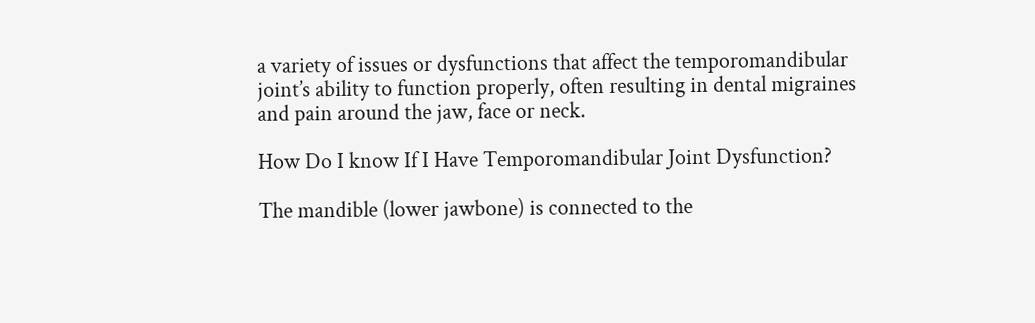a variety of issues or dysfunctions that affect the temporomandibular joint’s ability to function properly, often resulting in dental migraines and pain around the jaw, face or neck.

How Do I know If I Have Temporomandibular Joint Dysfunction?

The mandible (lower jawbone) is connected to the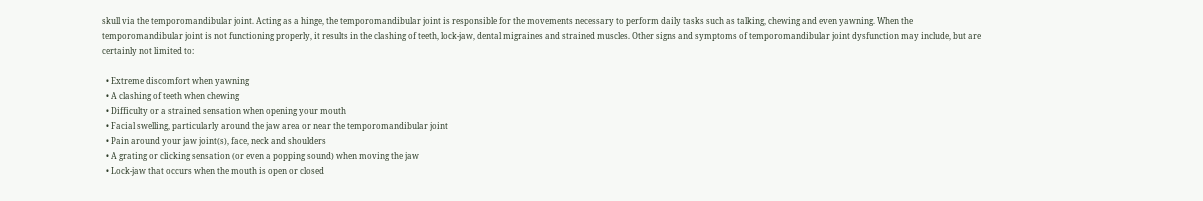skull via the temporomandibular joint. Acting as a hinge, the temporomandibular joint is responsible for the movements necessary to perform daily tasks such as talking, chewing and even yawning. When the temporomandibular joint is not functioning properly, it results in the clashing of teeth, lock-jaw, dental migraines and strained muscles. Other signs and symptoms of temporomandibular joint dysfunction may include, but are certainly not limited to:

  • Extreme discomfort when yawning
  • A clashing of teeth when chewing
  • Difficulty or a strained sensation when opening your mouth
  • Facial swelling, particularly around the jaw area or near the temporomandibular joint
  • Pain around your jaw joint(s), face, neck and shoulders
  • A grating or clicking sensation (or even a popping sound) when moving the jaw
  • Lock-jaw that occurs when the mouth is open or closed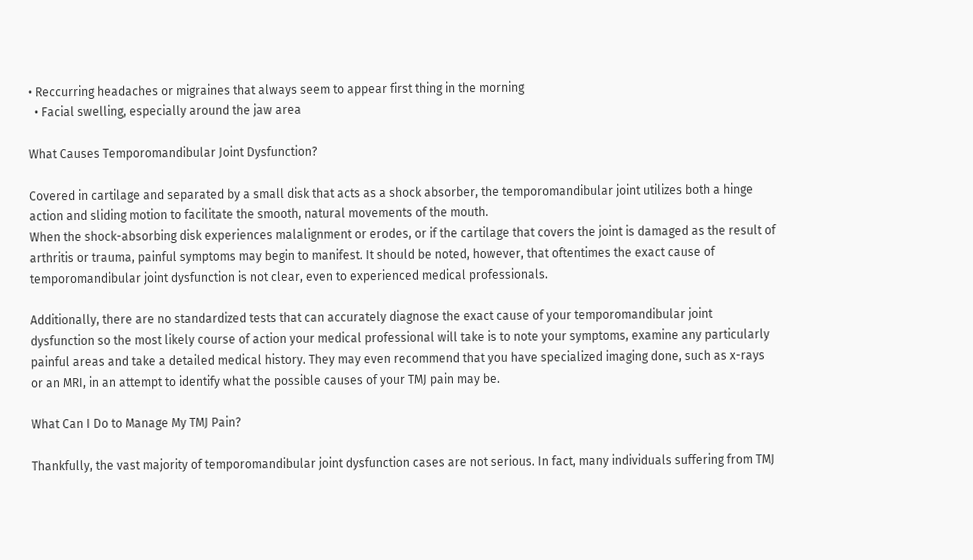• Reccurring headaches or migraines that always seem to appear first thing in the morning
  • Facial swelling, especially around the jaw area

What Causes Temporomandibular Joint Dysfunction?

Covered in cartilage and separated by a small disk that acts as a shock absorber, the temporomandibular joint utilizes both a hinge action and sliding motion to facilitate the smooth, natural movements of the mouth.
When the shock-absorbing disk experiences malalignment or erodes, or if the cartilage that covers the joint is damaged as the result of arthritis or trauma, painful symptoms may begin to manifest. It should be noted, however, that oftentimes the exact cause of temporomandibular joint dysfunction is not clear, even to experienced medical professionals.

Additionally, there are no standardized tests that can accurately diagnose the exact cause of your temporomandibular joint dysfunction so the most likely course of action your medical professional will take is to note your symptoms, examine any particularly painful areas and take a detailed medical history. They may even recommend that you have specialized imaging done, such as x-rays or an MRI, in an attempt to identify what the possible causes of your TMJ pain may be.

What Can I Do to Manage My TMJ Pain?

Thankfully, the vast majority of temporomandibular joint dysfunction cases are not serious. In fact, many individuals suffering from TMJ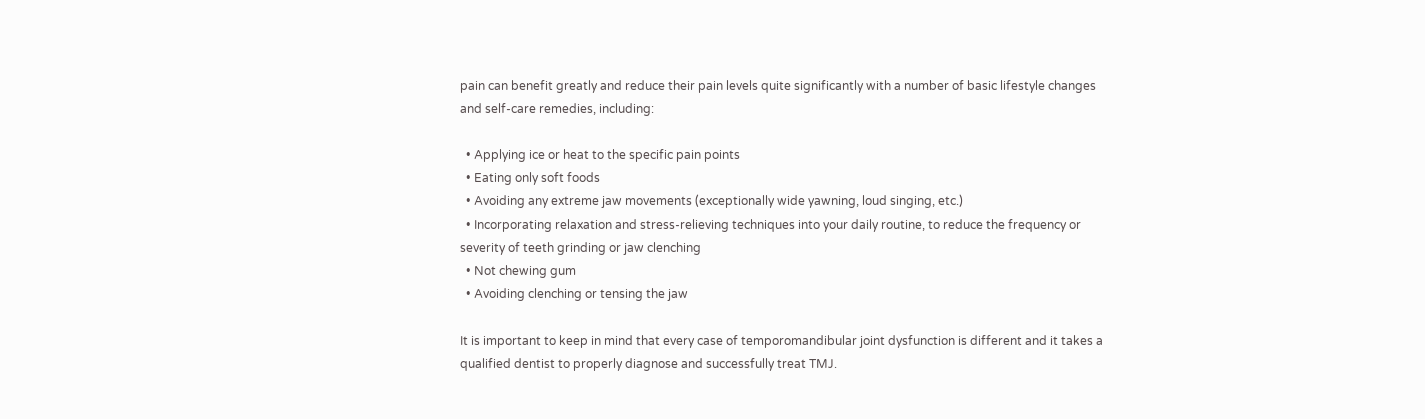pain can benefit greatly and reduce their pain levels quite significantly with a number of basic lifestyle changes and self-care remedies, including:

  • Applying ice or heat to the specific pain points
  • Eating only soft foods
  • Avoiding any extreme jaw movements (exceptionally wide yawning, loud singing, etc.)
  • Incorporating relaxation and stress-relieving techniques into your daily routine, to reduce the frequency or severity of teeth grinding or jaw clenching
  • Not chewing gum
  • Avoiding clenching or tensing the jaw

It is important to keep in mind that every case of temporomandibular joint dysfunction is different and it takes a qualified dentist to properly diagnose and successfully treat TMJ.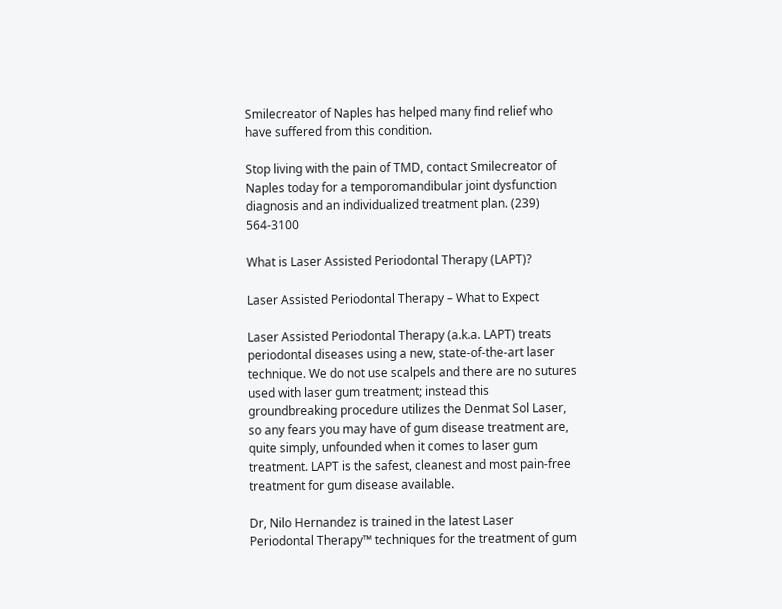Smilecreator of Naples has helped many find relief who have suffered from this condition.

Stop living with the pain of TMD, contact Smilecreator of Naples today for a temporomandibular joint dysfunction diagnosis and an individualized treatment plan. (239) 564-3100

What is Laser Assisted Periodontal Therapy (LAPT)?

Laser Assisted Periodontal Therapy – What to Expect

Laser Assisted Periodontal Therapy (a.k.a. LAPT) treats periodontal diseases using a new, state-of-the-art laser technique. We do not use scalpels and there are no sutures used with laser gum treatment; instead this groundbreaking procedure utilizes the Denmat Sol Laser, so any fears you may have of gum disease treatment are, quite simply, unfounded when it comes to laser gum treatment. LAPT is the safest, cleanest and most pain-free treatment for gum disease available.

Dr, Nilo Hernandez is trained in the latest Laser Periodontal Therapy™ techniques for the treatment of gum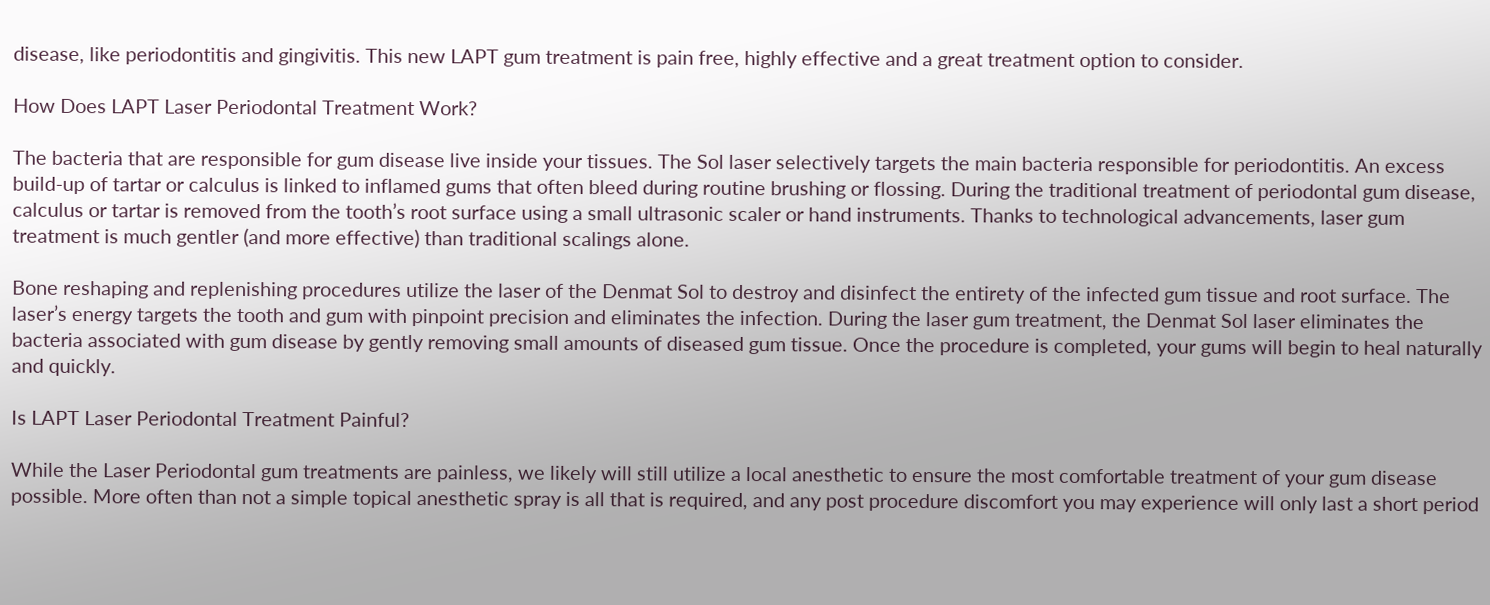disease, like periodontitis and gingivitis. This new LAPT gum treatment is pain free, highly effective and a great treatment option to consider.

How Does LAPT Laser Periodontal Treatment Work?

The bacteria that are responsible for gum disease live inside your tissues. The Sol laser selectively targets the main bacteria responsible for periodontitis. An excess build-up of tartar or calculus is linked to inflamed gums that often bleed during routine brushing or flossing. During the traditional treatment of periodontal gum disease, calculus or tartar is removed from the tooth’s root surface using a small ultrasonic scaler or hand instruments. Thanks to technological advancements, laser gum treatment is much gentler (and more effective) than traditional scalings alone.

Bone reshaping and replenishing procedures utilize the laser of the Denmat Sol to destroy and disinfect the entirety of the infected gum tissue and root surface. The laser’s energy targets the tooth and gum with pinpoint precision and eliminates the infection. During the laser gum treatment, the Denmat Sol laser eliminates the bacteria associated with gum disease by gently removing small amounts of diseased gum tissue. Once the procedure is completed, your gums will begin to heal naturally and quickly.

Is LAPT Laser Periodontal Treatment Painful?

While the Laser Periodontal gum treatments are painless, we likely will still utilize a local anesthetic to ensure the most comfortable treatment of your gum disease possible. More often than not a simple topical anesthetic spray is all that is required, and any post procedure discomfort you may experience will only last a short period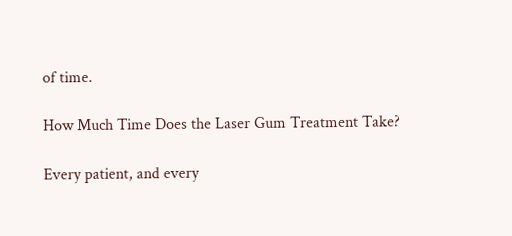of time.

How Much Time Does the Laser Gum Treatment Take?

Every patient, and every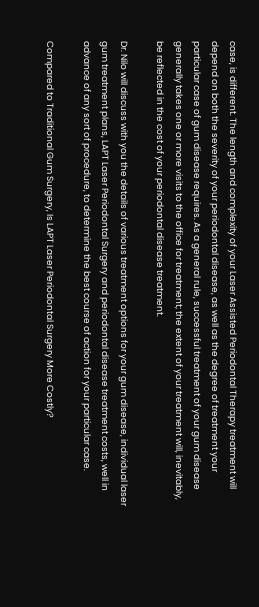case, is different. The length and complexity of your Laser Assisted Periodontal Therapy treatment will depend on both the severity of your periodontal disease, as well as the degree of treatment your particular case of gum disease requires. As a general rule, successful treatment of your gum disease generally takes one or more visits to the office for treatment; the extent of your treatment will, inevitably, be reflected in the cost of your periodontal disease treatment.

Dr. Nilo will discuss with you the details of various treatment options for your gum disease, individual laser gum treatment plans, LAPT Laser Periodontal Surgery and periodontal disease treatment costs, well in advance of any sort of procedure, to determine the best course of action for your particular case.

Compared to Traditional Gum Surgery, Is LAPT Laser Periodontal Surgery More Costly?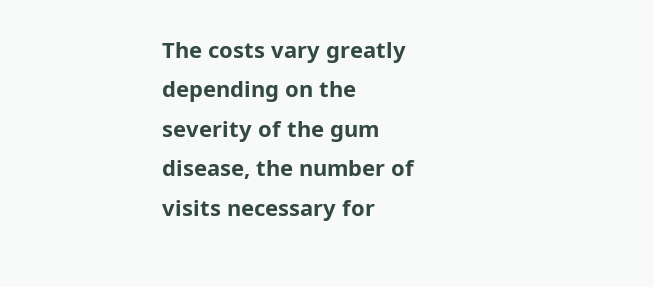The costs vary greatly depending on the severity of the gum disease, the number of visits necessary for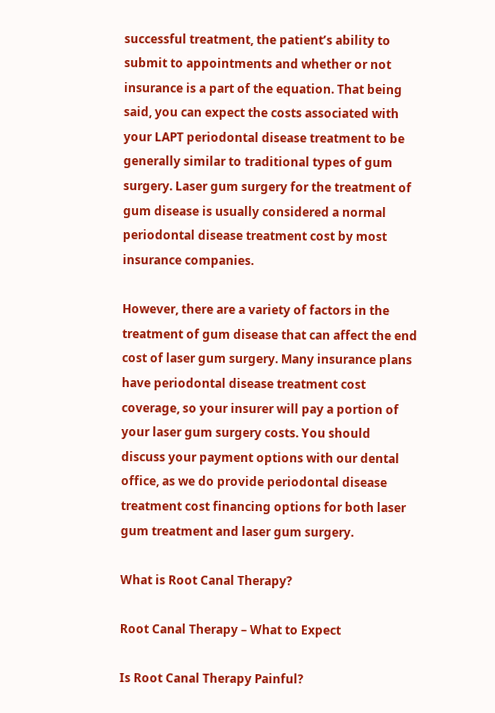successful treatment, the patient’s ability to submit to appointments and whether or not insurance is a part of the equation. That being said, you can expect the costs associated with your LAPT periodontal disease treatment to be generally similar to traditional types of gum surgery. Laser gum surgery for the treatment of gum disease is usually considered a normal periodontal disease treatment cost by most insurance companies.

However, there are a variety of factors in the treatment of gum disease that can affect the end cost of laser gum surgery. Many insurance plans have periodontal disease treatment cost coverage, so your insurer will pay a portion of your laser gum surgery costs. You should discuss your payment options with our dental office, as we do provide periodontal disease treatment cost financing options for both laser gum treatment and laser gum surgery.

What is Root Canal Therapy?

Root Canal Therapy – What to Expect

Is Root Canal Therapy Painful?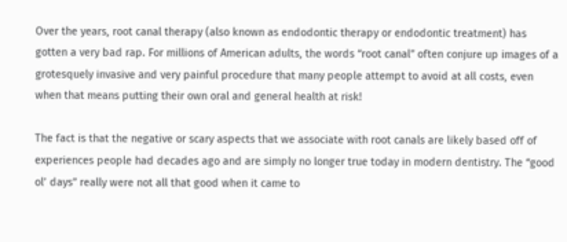Over the years, root canal therapy (also known as endodontic therapy or endodontic treatment) has gotten a very bad rap. For millions of American adults, the words “root canal” often conjure up images of a grotesquely invasive and very painful procedure that many people attempt to avoid at all costs, even when that means putting their own oral and general health at risk!

The fact is that the negative or scary aspects that we associate with root canals are likely based off of experiences people had decades ago and are simply no longer true today in modern dentistry. The “good ol’ days” really were not all that good when it came to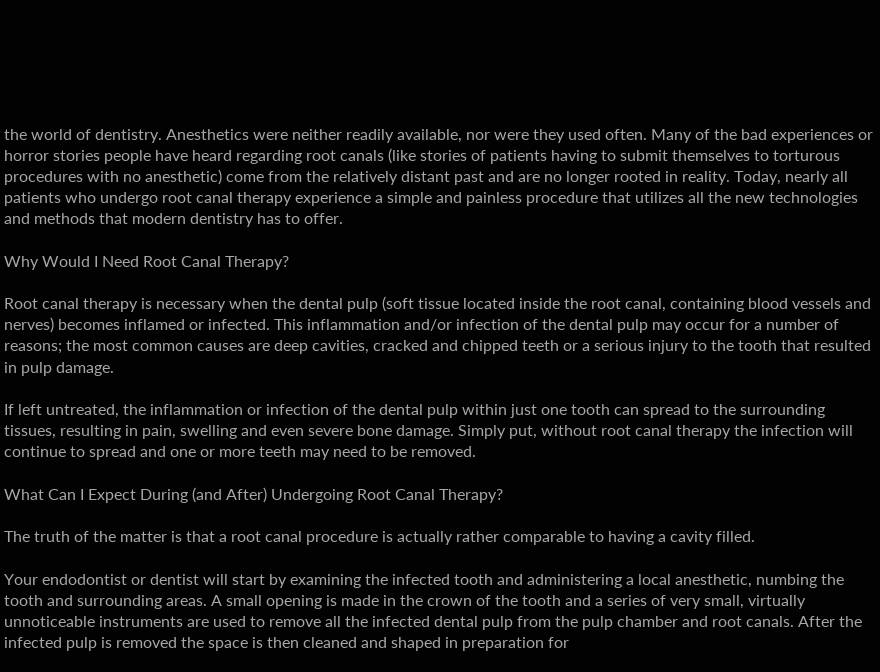the world of dentistry. Anesthetics were neither readily available, nor were they used often. Many of the bad experiences or horror stories people have heard regarding root canals (like stories of patients having to submit themselves to torturous procedures with no anesthetic) come from the relatively distant past and are no longer rooted in reality. Today, nearly all patients who undergo root canal therapy experience a simple and painless procedure that utilizes all the new technologies and methods that modern dentistry has to offer.

Why Would I Need Root Canal Therapy?

Root canal therapy is necessary when the dental pulp (soft tissue located inside the root canal, containing blood vessels and nerves) becomes inflamed or infected. This inflammation and/or infection of the dental pulp may occur for a number of reasons; the most common causes are deep cavities, cracked and chipped teeth or a serious injury to the tooth that resulted in pulp damage.

If left untreated, the inflammation or infection of the dental pulp within just one tooth can spread to the surrounding tissues, resulting in pain, swelling and even severe bone damage. Simply put, without root canal therapy the infection will continue to spread and one or more teeth may need to be removed.

What Can I Expect During (and After) Undergoing Root Canal Therapy?

The truth of the matter is that a root canal procedure is actually rather comparable to having a cavity filled.

Your endodontist or dentist will start by examining the infected tooth and administering a local anesthetic, numbing the tooth and surrounding areas. A small opening is made in the crown of the tooth and a series of very small, virtually unnoticeable instruments are used to remove all the infected dental pulp from the pulp chamber and root canals. After the infected pulp is removed the space is then cleaned and shaped in preparation for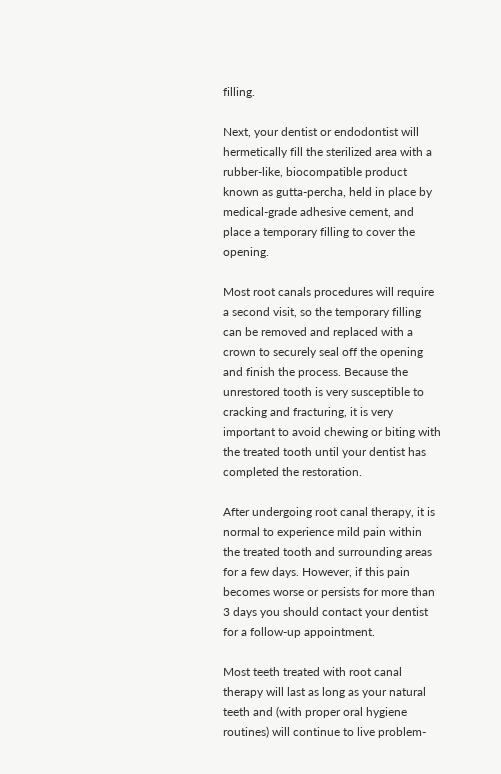filling.

Next, your dentist or endodontist will hermetically fill the sterilized area with a rubber-like, biocompatible product known as gutta-percha, held in place by medical-grade adhesive cement, and place a temporary filling to cover the opening.

Most root canals procedures will require a second visit, so the temporary filling can be removed and replaced with a crown to securely seal off the opening and finish the process. Because the unrestored tooth is very susceptible to cracking and fracturing, it is very important to avoid chewing or biting with the treated tooth until your dentist has completed the restoration.

After undergoing root canal therapy, it is normal to experience mild pain within the treated tooth and surrounding areas for a few days. However, if this pain becomes worse or persists for more than 3 days you should contact your dentist for a follow-up appointment.

Most teeth treated with root canal therapy will last as long as your natural teeth and (with proper oral hygiene routines) will continue to live problem-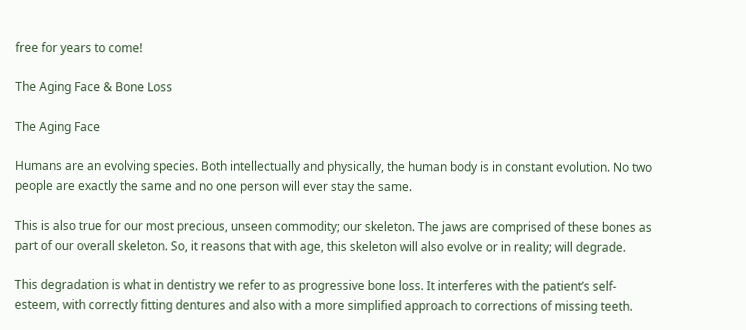free for years to come!

The Aging Face & Bone Loss

The Aging Face

Humans are an evolving species. Both intellectually and physically, the human body is in constant evolution. No two people are exactly the same and no one person will ever stay the same.

This is also true for our most precious, unseen commodity; our skeleton. The jaws are comprised of these bones as part of our overall skeleton. So, it reasons that with age, this skeleton will also evolve or in reality; will degrade.

This degradation is what in dentistry we refer to as progressive bone loss. It interferes with the patient’s self-esteem, with correctly fitting dentures and also with a more simplified approach to corrections of missing teeth.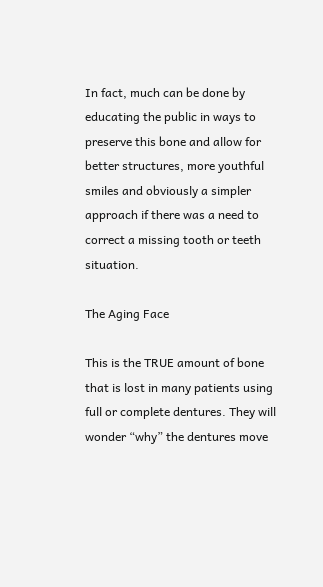In fact, much can be done by educating the public in ways to preserve this bone and allow for better structures, more youthful smiles and obviously a simpler approach if there was a need to correct a missing tooth or teeth situation.

The Aging Face

This is the TRUE amount of bone that is lost in many patients using full or complete dentures. They will wonder “why” the dentures move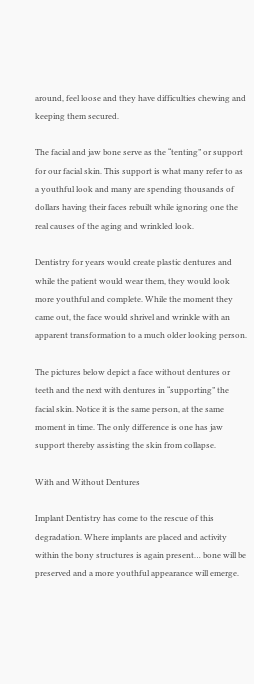around, feel loose and they have difficulties chewing and keeping them secured.

The facial and jaw bone serve as the “tenting” or support for our facial skin. This support is what many refer to as a youthful look and many are spending thousands of dollars having their faces rebuilt while ignoring one the real causes of the aging and wrinkled look.

Dentistry for years would create plastic dentures and while the patient would wear them, they would look more youthful and complete. While the moment they came out, the face would shrivel and wrinkle with an apparent transformation to a much older looking person.

The pictures below depict a face without dentures or teeth and the next with dentures in “supporting” the facial skin. Notice it is the same person, at the same moment in time. The only difference is one has jaw support thereby assisting the skin from collapse.

With and Without Dentures

Implant Dentistry has come to the rescue of this degradation. Where implants are placed and activity within the bony structures is again present… bone will be preserved and a more youthful appearance will emerge.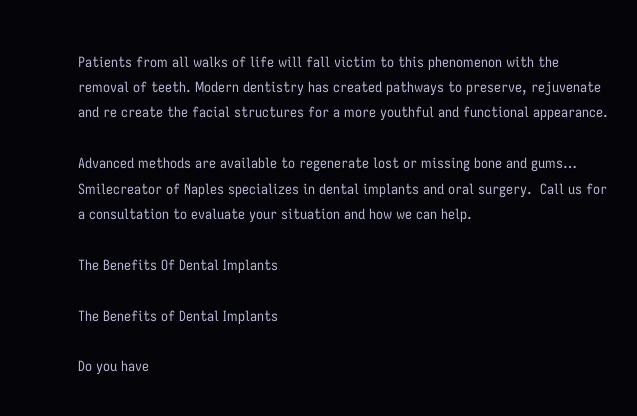Patients from all walks of life will fall victim to this phenomenon with the removal of teeth. Modern dentistry has created pathways to preserve, rejuvenate and re create the facial structures for a more youthful and functional appearance.

Advanced methods are available to regenerate lost or missing bone and gums…  Smilecreator of Naples specializes in dental implants and oral surgery.  Call us for a consultation to evaluate your situation and how we can help.

The Benefits Of Dental Implants

The Benefits of Dental Implants

Do you have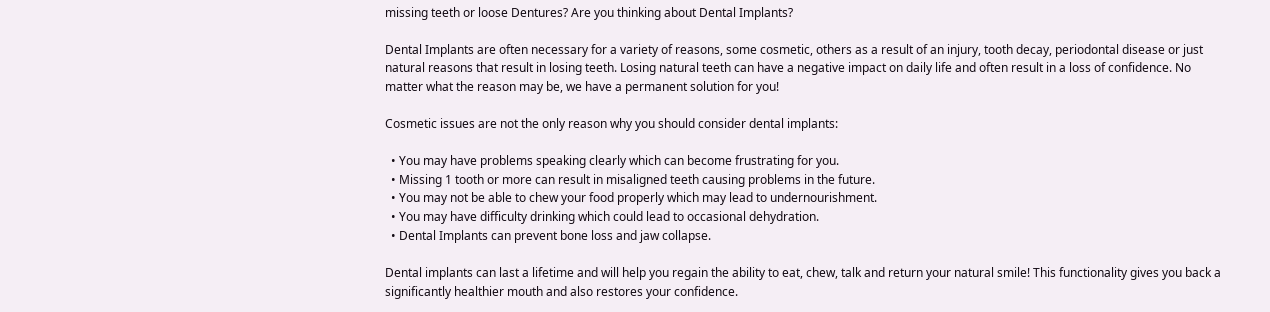missing teeth or loose Dentures? Are you thinking about Dental Implants?

Dental Implants are often necessary for a variety of reasons, some cosmetic, others as a result of an injury, tooth decay, periodontal disease or just natural reasons that result in losing teeth. Losing natural teeth can have a negative impact on daily life and often result in a loss of confidence. No matter what the reason may be, we have a permanent solution for you!

Cosmetic issues are not the only reason why you should consider dental implants:

  • You may have problems speaking clearly which can become frustrating for you.
  • Missing 1 tooth or more can result in misaligned teeth causing problems in the future.
  • You may not be able to chew your food properly which may lead to undernourishment.
  • You may have difficulty drinking which could lead to occasional dehydration.
  • Dental Implants can prevent bone loss and jaw collapse.

Dental implants can last a lifetime and will help you regain the ability to eat, chew, talk and return your natural smile! This functionality gives you back a significantly healthier mouth and also restores your confidence.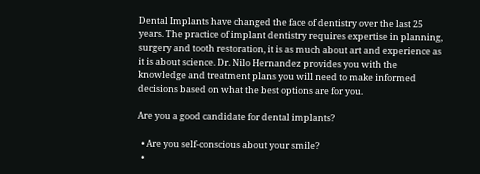Dental Implants have changed the face of dentistry over the last 25 years. The practice of implant dentistry requires expertise in planning, surgery and tooth restoration, it is as much about art and experience as it is about science. Dr. Nilo Hernandez provides you with the knowledge and treatment plans you will need to make informed decisions based on what the best options are for you.

Are you a good candidate for dental implants?

  • Are you self-conscious about your smile?
  •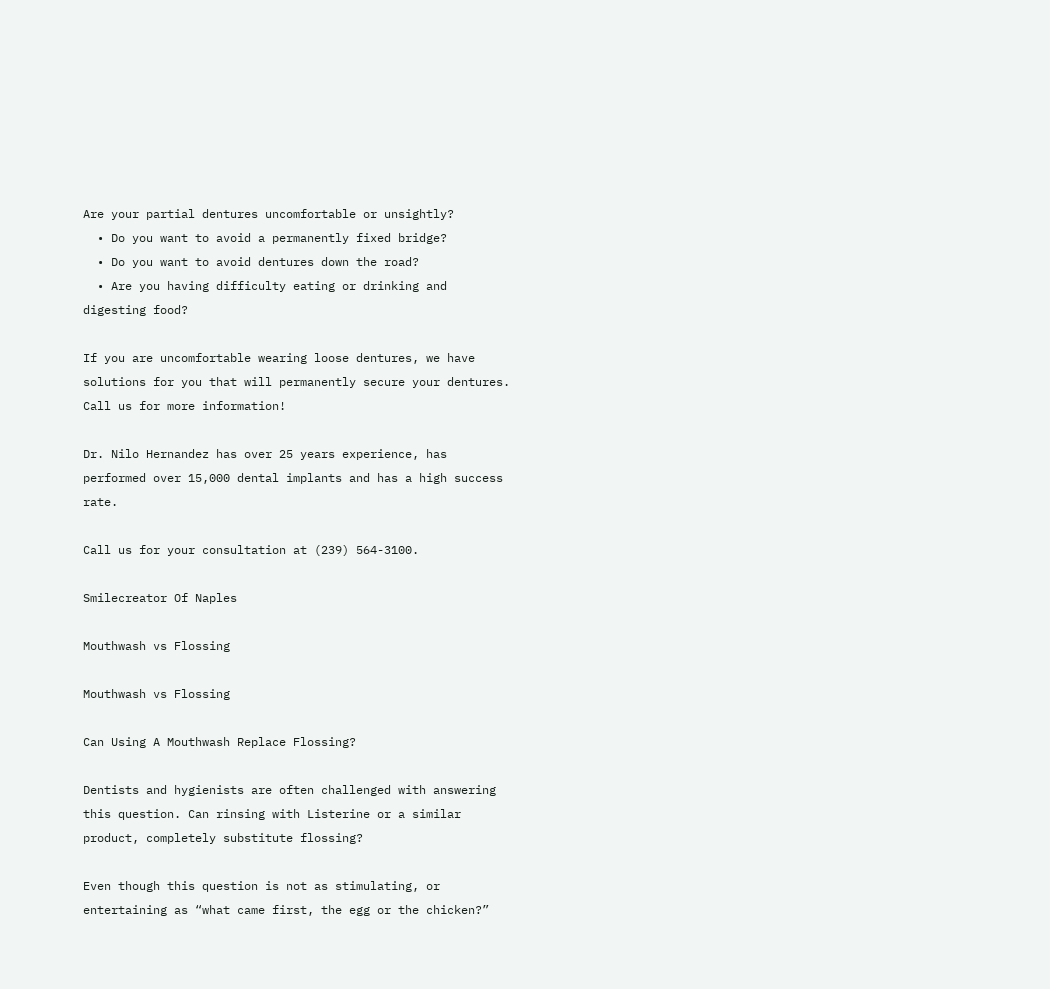Are your partial dentures uncomfortable or unsightly?
  • Do you want to avoid a permanently fixed bridge?
  • Do you want to avoid dentures down the road?
  • Are you having difficulty eating or drinking and digesting food?

If you are uncomfortable wearing loose dentures, we have solutions for you that will permanently secure your dentures. Call us for more information!

Dr. Nilo Hernandez has over 25 years experience, has performed over 15,000 dental implants and has a high success rate.

Call us for your consultation at (239) 564-3100.

Smilecreator Of Naples

Mouthwash vs Flossing

Mouthwash vs Flossing

Can Using A Mouthwash Replace Flossing?

Dentists and hygienists are often challenged with answering this question. Can rinsing with Listerine or a similar product, completely substitute flossing?

Even though this question is not as stimulating, or entertaining as “what came first, the egg or the chicken?”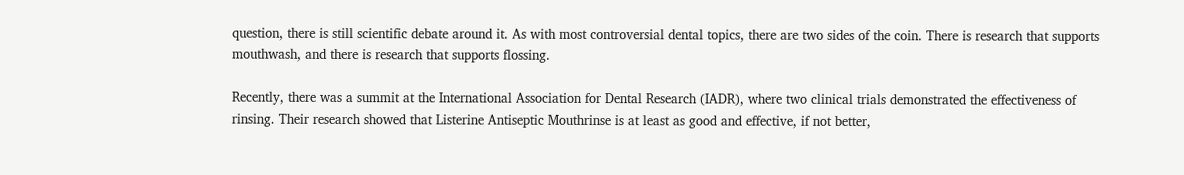question, there is still scientific debate around it. As with most controversial dental topics, there are two sides of the coin. There is research that supports mouthwash, and there is research that supports flossing.

Recently, there was a summit at the International Association for Dental Research (IADR), where two clinical trials demonstrated the effectiveness of rinsing. Their research showed that Listerine Antiseptic Mouthrinse is at least as good and effective, if not better,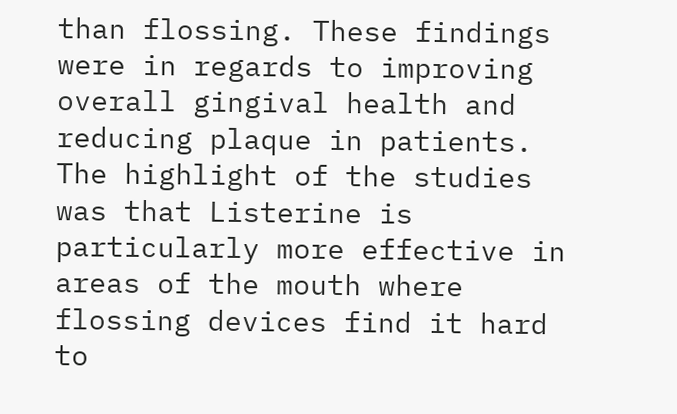than flossing. These findings were in regards to improving overall gingival health and reducing plaque in patients. The highlight of the studies was that Listerine is particularly more effective in areas of the mouth where flossing devices find it hard to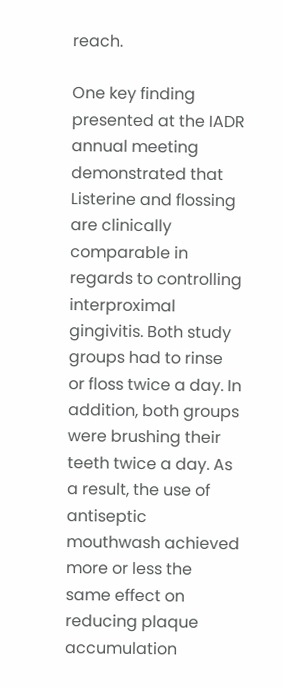reach.

One key finding presented at the IADR annual meeting demonstrated that Listerine and flossing are clinically comparable in regards to controlling interproximal gingivitis. Both study groups had to rinse or floss twice a day. In addition, both groups were brushing their teeth twice a day. As a result, the use of antiseptic mouthwash achieved more or less the same effect on reducing plaque accumulation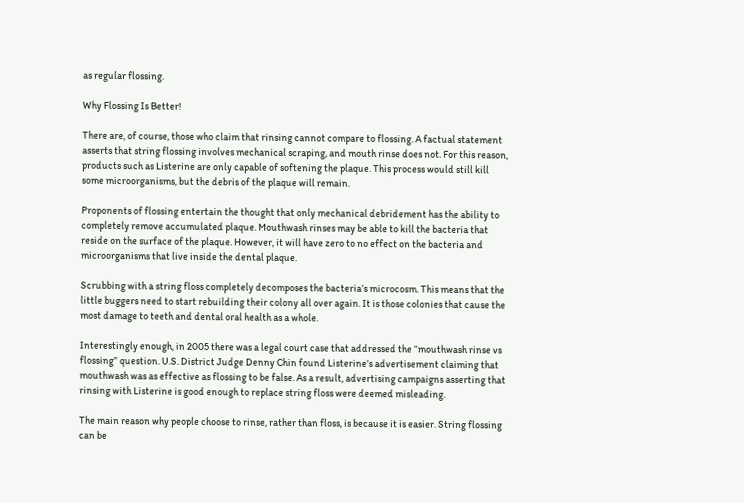as regular flossing.

Why Flossing Is Better!

There are, of course, those who claim that rinsing cannot compare to flossing. A factual statement asserts that string flossing involves mechanical scraping, and mouth rinse does not. For this reason, products such as Listerine are only capable of softening the plaque. This process would still kill some microorganisms, but the debris of the plaque will remain.

Proponents of flossing entertain the thought that only mechanical debridement has the ability to completely remove accumulated plaque. Mouthwash rinses may be able to kill the bacteria that reside on the surface of the plaque. However, it will have zero to no effect on the bacteria and microorganisms that live inside the dental plaque.

Scrubbing with a string floss completely decomposes the bacteria’s microcosm. This means that the little buggers need to start rebuilding their colony all over again. It is those colonies that cause the most damage to teeth and dental oral health as a whole.

Interestingly enough, in 2005 there was a legal court case that addressed the “mouthwash rinse vs flossing” question. U.S. District Judge Denny Chin found Listerine’s advertisement claiming that mouthwash was as effective as flossing to be false. As a result, advertising campaigns asserting that rinsing with Listerine is good enough to replace string floss were deemed misleading.

The main reason why people choose to rinse, rather than floss, is because it is easier. String flossing can be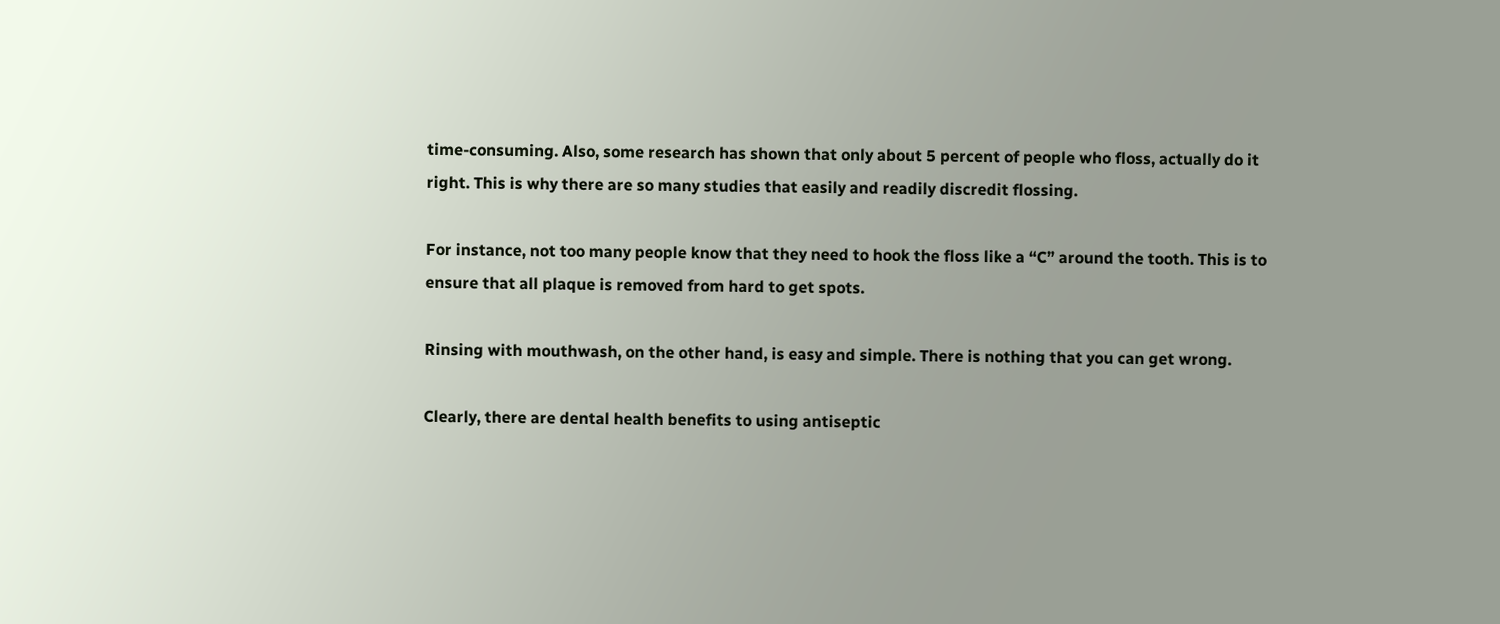time-consuming. Also, some research has shown that only about 5 percent of people who floss, actually do it right. This is why there are so many studies that easily and readily discredit flossing.

For instance, not too many people know that they need to hook the floss like a “C” around the tooth. This is to ensure that all plaque is removed from hard to get spots.

Rinsing with mouthwash, on the other hand, is easy and simple. There is nothing that you can get wrong.

Clearly, there are dental health benefits to using antiseptic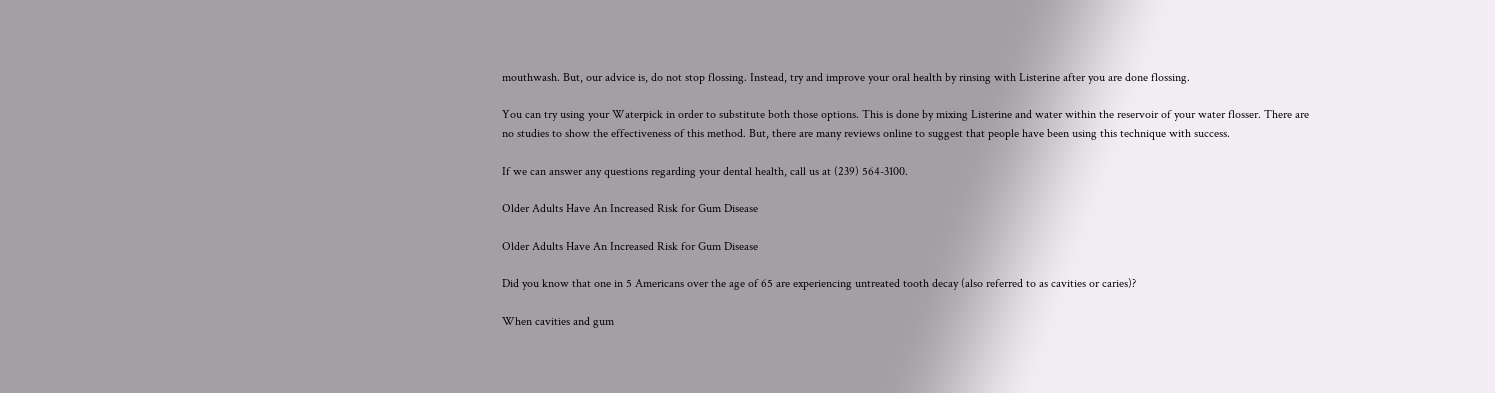mouthwash. But, our advice is, do not stop flossing. Instead, try and improve your oral health by rinsing with Listerine after you are done flossing.

You can try using your Waterpick in order to substitute both those options. This is done by mixing Listerine and water within the reservoir of your water flosser. There are no studies to show the effectiveness of this method. But, there are many reviews online to suggest that people have been using this technique with success.

If we can answer any questions regarding your dental health, call us at (239) 564-3100.

Older Adults Have An Increased Risk for Gum Disease

Older Adults Have An Increased Risk for Gum Disease

Did you know that one in 5 Americans over the age of 65 are experiencing untreated tooth decay (also referred to as cavities or caries)?

When cavities and gum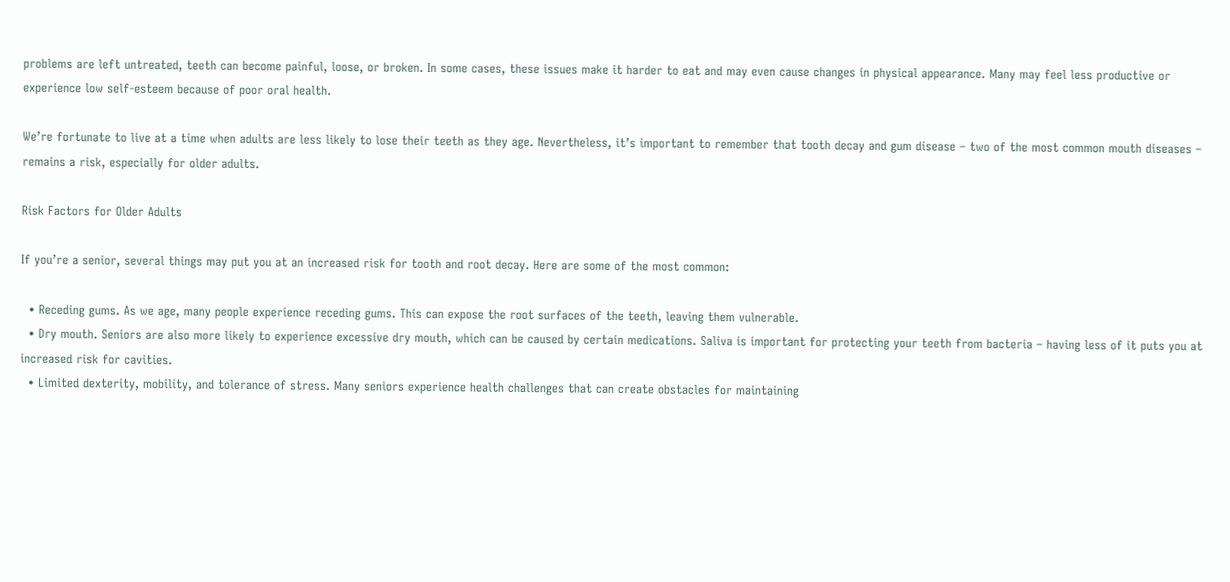problems are left untreated, teeth can become painful, loose, or broken. In some cases, these issues make it harder to eat and may even cause changes in physical appearance. Many may feel less productive or experience low self-esteem because of poor oral health.

We’re fortunate to live at a time when adults are less likely to lose their teeth as they age. Nevertheless, it’s important to remember that tooth decay and gum disease – two of the most common mouth diseases – remains a risk, especially for older adults.

Risk Factors for Older Adults

If you’re a senior, several things may put you at an increased risk for tooth and root decay. Here are some of the most common:

  • Receding gums. As we age, many people experience receding gums. This can expose the root surfaces of the teeth, leaving them vulnerable.
  • Dry mouth. Seniors are also more likely to experience excessive dry mouth, which can be caused by certain medications. Saliva is important for protecting your teeth from bacteria – having less of it puts you at increased risk for cavities.
  • Limited dexterity, mobility, and tolerance of stress. Many seniors experience health challenges that can create obstacles for maintaining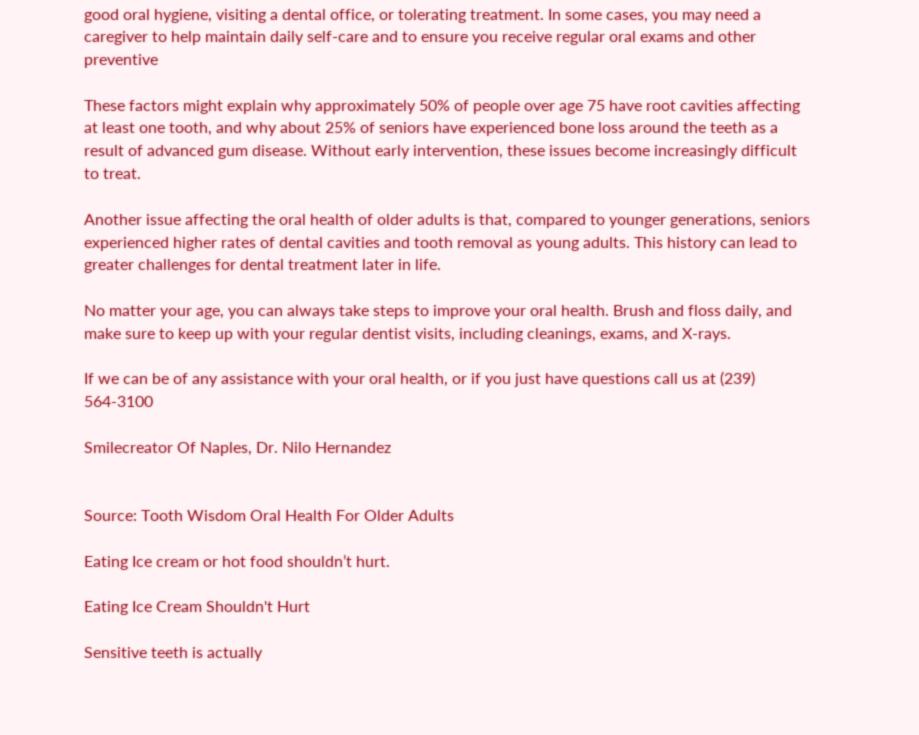good oral hygiene, visiting a dental office, or tolerating treatment. In some cases, you may need a caregiver to help maintain daily self-care and to ensure you receive regular oral exams and other preventive

These factors might explain why approximately 50% of people over age 75 have root cavities affecting at least one tooth, and why about 25% of seniors have experienced bone loss around the teeth as a result of advanced gum disease. Without early intervention, these issues become increasingly difficult to treat.

Another issue affecting the oral health of older adults is that, compared to younger generations, seniors experienced higher rates of dental cavities and tooth removal as young adults. This history can lead to greater challenges for dental treatment later in life.

No matter your age, you can always take steps to improve your oral health. Brush and floss daily, and make sure to keep up with your regular dentist visits, including cleanings, exams, and X-rays.

If we can be of any assistance with your oral health, or if you just have questions call us at (239) 564-3100

Smilecreator Of Naples, Dr. Nilo Hernandez


Source: Tooth Wisdom Oral Health For Older Adults

Eating Ice cream or hot food shouldn’t hurt.

Eating Ice Cream Shouldn't Hurt

Sensitive teeth is actually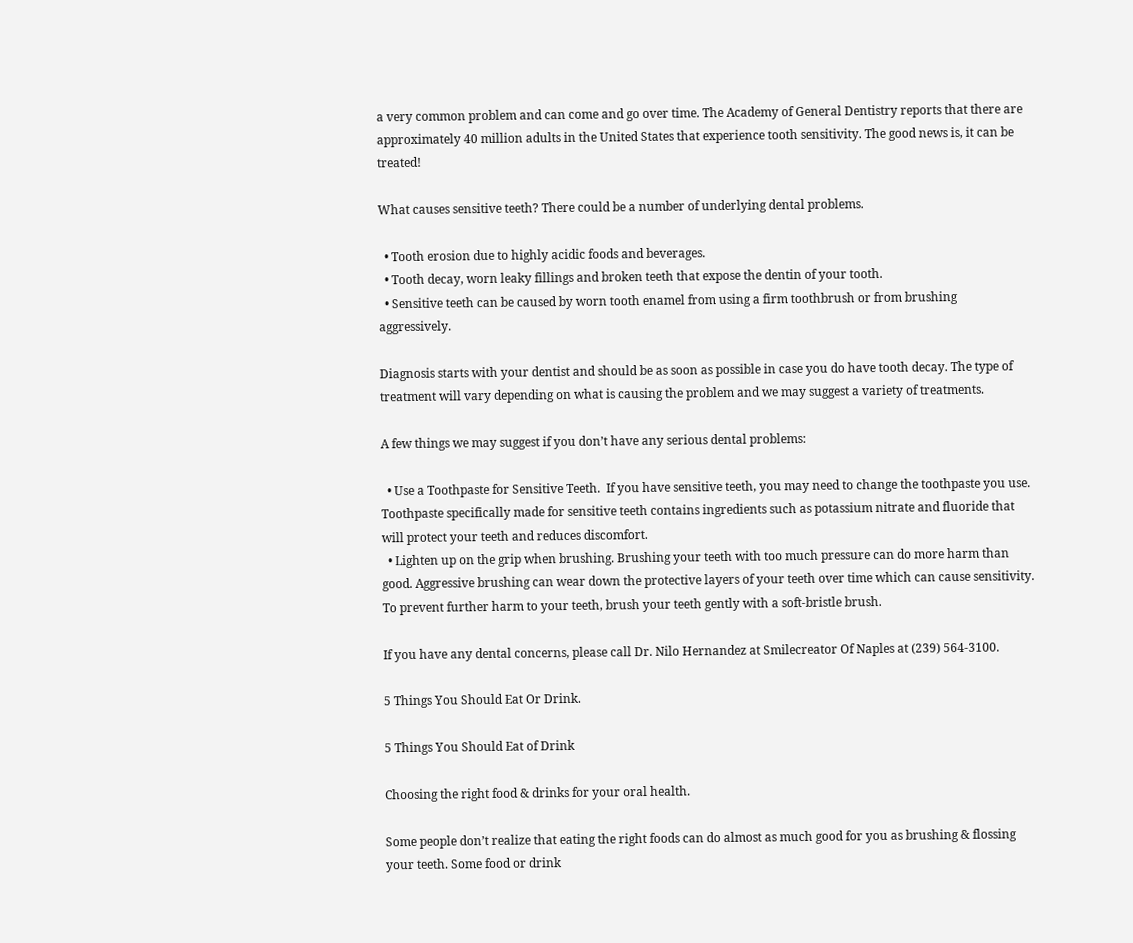a very common problem and can come and go over time. The Academy of General Dentistry reports that there are approximately 40 million adults in the United States that experience tooth sensitivity. The good news is, it can be treated!

What causes sensitive teeth? There could be a number of underlying dental problems.

  • Tooth erosion due to highly acidic foods and beverages.
  • Tooth decay, worn leaky fillings and broken teeth that expose the dentin of your tooth.
  • Sensitive teeth can be caused by worn tooth enamel from using a firm toothbrush or from brushing aggressively.

Diagnosis starts with your dentist and should be as soon as possible in case you do have tooth decay. The type of treatment will vary depending on what is causing the problem and we may suggest a variety of treatments.

A few things we may suggest if you don’t have any serious dental problems:

  • Use a Toothpaste for Sensitive Teeth.  If you have sensitive teeth, you may need to change the toothpaste you use. Toothpaste specifically made for sensitive teeth contains ingredients such as potassium nitrate and fluoride that will protect your teeth and reduces discomfort.
  • Lighten up on the grip when brushing. Brushing your teeth with too much pressure can do more harm than good. Aggressive brushing can wear down the protective layers of your teeth over time which can cause sensitivity. To prevent further harm to your teeth, brush your teeth gently with a soft-bristle brush.

If you have any dental concerns, please call Dr. Nilo Hernandez at Smilecreator Of Naples at (239) 564-3100.

5 Things You Should Eat Or Drink.

5 Things You Should Eat of Drink

Choosing the right food & drinks for your oral health.

Some people don’t realize that eating the right foods can do almost as much good for you as brushing & flossing your teeth. Some food or drink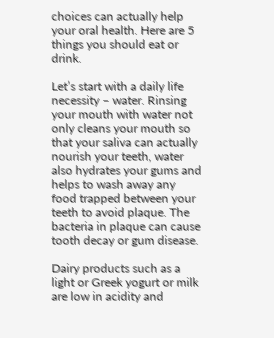choices can actually help your oral health. Here are 5 things you should eat or drink.

Let’s start with a daily life necessity – water. Rinsing your mouth with water not only cleans your mouth so that your saliva can actually nourish your teeth, water also hydrates your gums and helps to wash away any food trapped between your teeth to avoid plaque. The bacteria in plaque can cause tooth decay or gum disease.

Dairy products such as a light or Greek yogurt or milk are low in acidity and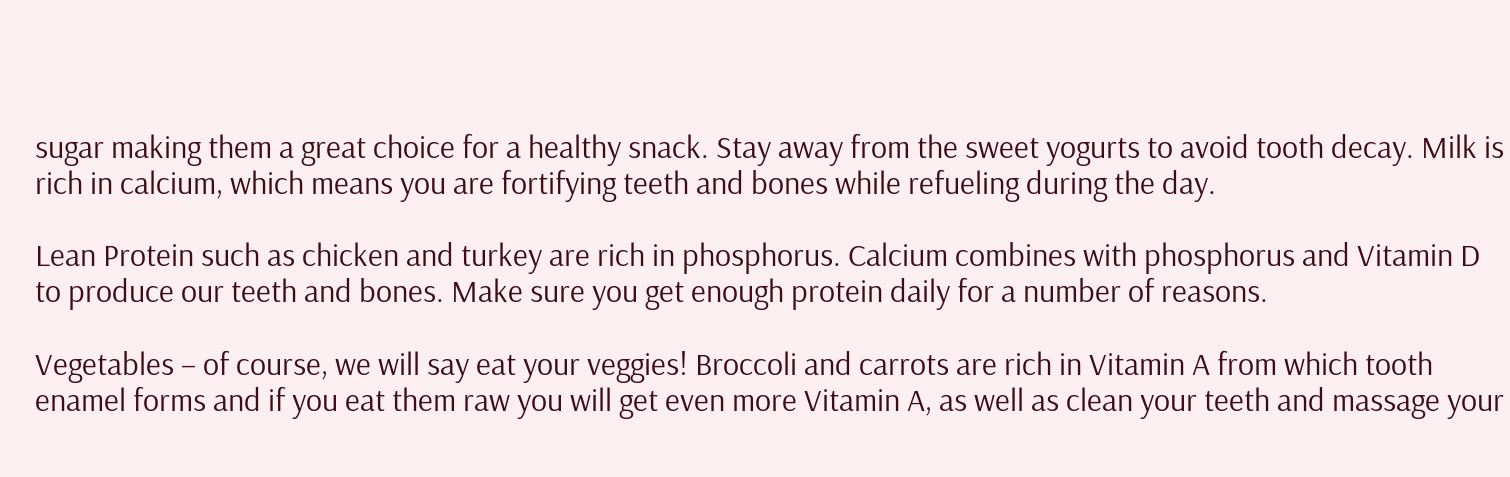sugar making them a great choice for a healthy snack. Stay away from the sweet yogurts to avoid tooth decay. Milk is rich in calcium, which means you are fortifying teeth and bones while refueling during the day.

Lean Protein such as chicken and turkey are rich in phosphorus. Calcium combines with phosphorus and Vitamin D to produce our teeth and bones. Make sure you get enough protein daily for a number of reasons.

Vegetables – of course, we will say eat your veggies! Broccoli and carrots are rich in Vitamin A from which tooth enamel forms and if you eat them raw you will get even more Vitamin A, as well as clean your teeth and massage your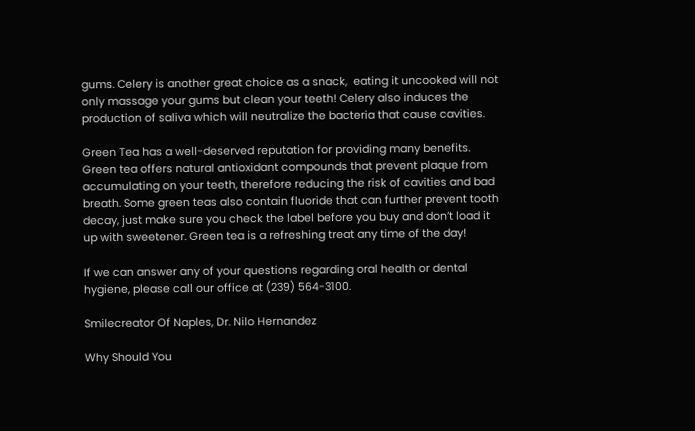gums. Celery is another great choice as a snack,  eating it uncooked will not only massage your gums but clean your teeth! Celery also induces the production of saliva which will neutralize the bacteria that cause cavities.

Green Tea has a well-deserved reputation for providing many benefits. Green tea offers natural antioxidant compounds that prevent plaque from accumulating on your teeth, therefore reducing the risk of cavities and bad breath. Some green teas also contain fluoride that can further prevent tooth decay, just make sure you check the label before you buy and don’t load it up with sweetener. Green tea is a refreshing treat any time of the day!

If we can answer any of your questions regarding oral health or dental hygiene, please call our office at (239) 564-3100.

Smilecreator Of Naples, Dr. Nilo Hernandez

Why Should You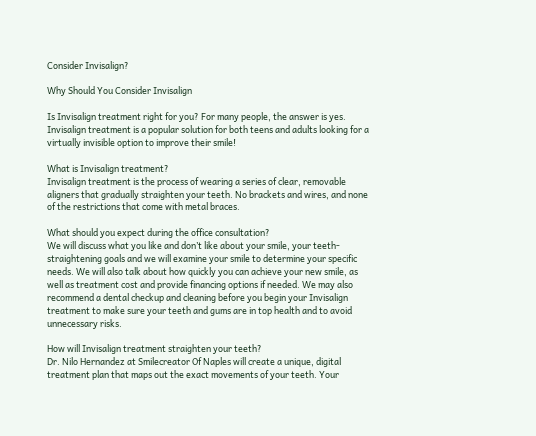Consider Invisalign?

Why Should You Consider Invisalign

Is Invisalign treatment right for you? For many people, the answer is yes. Invisalign treatment is a popular solution for both teens and adults looking for a virtually invisible option to improve their smile!

What is Invisalign treatment?
Invisalign treatment is the process of wearing a series of clear, removable aligners that gradually straighten your teeth. No brackets and wires, and none of the restrictions that come with metal braces.

What should you expect during the office consultation?
We will discuss what you like and don’t like about your smile, your teeth-straightening goals and we will examine your smile to determine your specific needs. We will also talk about how quickly you can achieve your new smile, as well as treatment cost and provide financing options if needed. We may also recommend a dental checkup and cleaning before you begin your Invisalign treatment to make sure your teeth and gums are in top health and to avoid unnecessary risks.

How will Invisalign treatment straighten your teeth?
Dr. Nilo Hernandez at Smilecreator Of Naples will create a unique, digital treatment plan that maps out the exact movements of your teeth. Your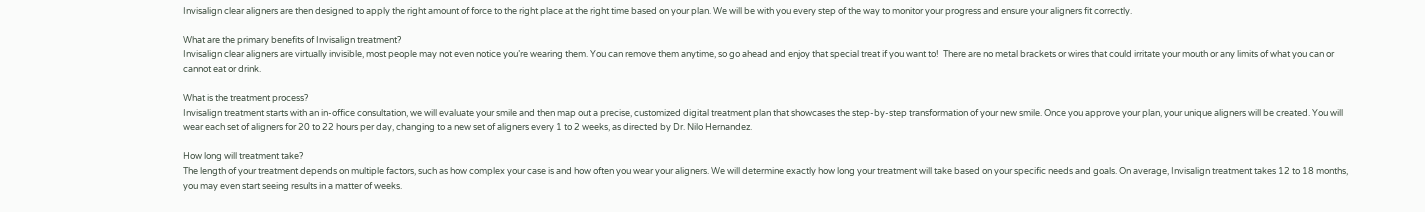Invisalign clear aligners are then designed to apply the right amount of force to the right place at the right time based on your plan. We will be with you every step of the way to monitor your progress and ensure your aligners fit correctly.

What are the primary benefits of Invisalign treatment?
Invisalign clear aligners are virtually invisible, most people may not even notice you’re wearing them. You can remove them anytime, so go ahead and enjoy that special treat if you want to!  There are no metal brackets or wires that could irritate your mouth or any limits of what you can or cannot eat or drink.

What is the treatment process?
Invisalign treatment starts with an in-office consultation, we will evaluate your smile and then map out a precise, customized digital treatment plan that showcases the step-by-step transformation of your new smile. Once you approve your plan, your unique aligners will be created. You will wear each set of aligners for 20 to 22 hours per day, changing to a new set of aligners every 1 to 2 weeks, as directed by Dr. Nilo Hernandez.

How long will treatment take?
The length of your treatment depends on multiple factors, such as how complex your case is and how often you wear your aligners. We will determine exactly how long your treatment will take based on your specific needs and goals. On average, Invisalign treatment takes 12 to 18 months, you may even start seeing results in a matter of weeks.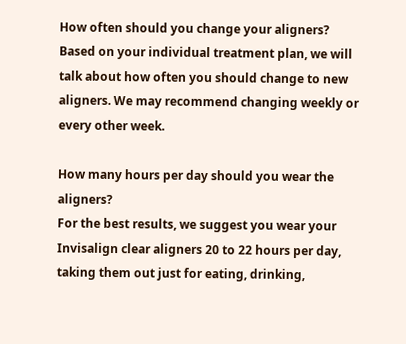How often should you change your aligners?
Based on your individual treatment plan, we will talk about how often you should change to new aligners. We may recommend changing weekly or every other week.

How many hours per day should you wear the aligners?
For the best results, we suggest you wear your Invisalign clear aligners 20 to 22 hours per day, taking them out just for eating, drinking,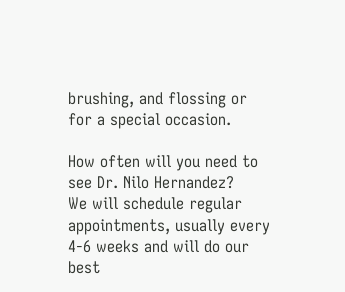brushing, and flossing or for a special occasion.

How often will you need to see Dr. Nilo Hernandez?
We will schedule regular appointments, usually every 4-6 weeks and will do our best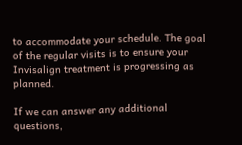to accommodate your schedule. The goal of the regular visits is to ensure your Invisalign treatment is progressing as planned.

If we can answer any additional questions,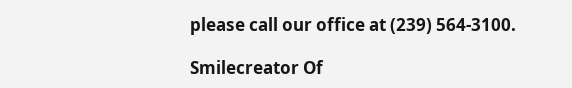please call our office at (239) 564-3100.

Smilecreator Of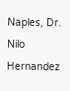Naples, Dr. Nilo Hernandez